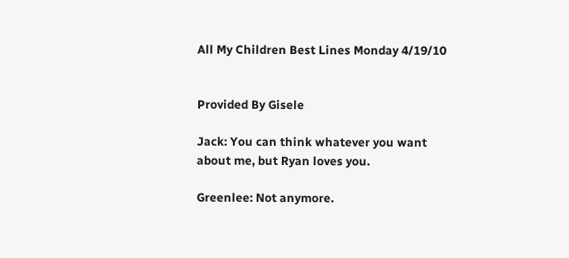All My Children Best Lines Monday 4/19/10


Provided By Gisele

Jack: You can think whatever you want about me, but Ryan loves you.

Greenlee: Not anymore.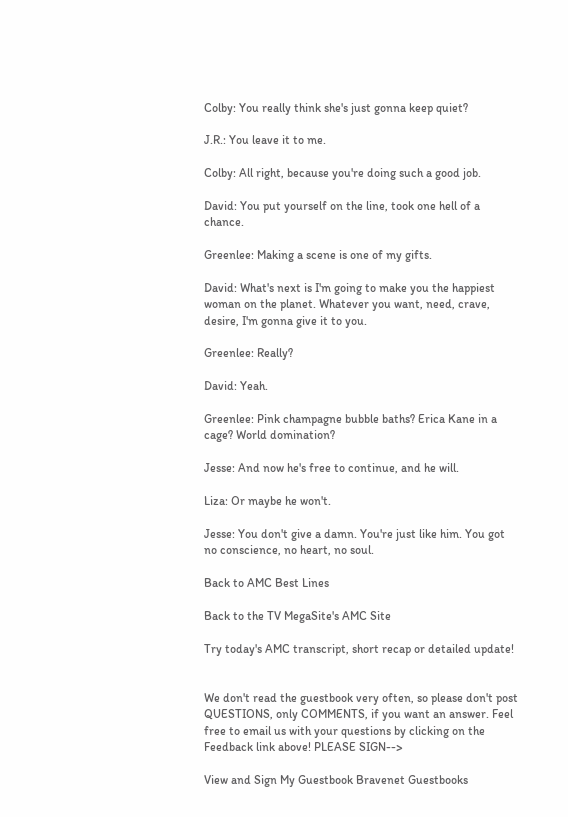Colby: You really think she's just gonna keep quiet?

J.R.: You leave it to me.

Colby: All right, because you're doing such a good job.

David: You put yourself on the line, took one hell of a chance.

Greenlee: Making a scene is one of my gifts.

David: What's next is I'm going to make you the happiest woman on the planet. Whatever you want, need, crave, desire, I'm gonna give it to you.

Greenlee: Really?

David: Yeah.

Greenlee: Pink champagne bubble baths? Erica Kane in a cage? World domination?

Jesse: And now he's free to continue, and he will.

Liza: Or maybe he won't.

Jesse: You don't give a damn. You're just like him. You got no conscience, no heart, no soul.

Back to AMC Best Lines

Back to the TV MegaSite's AMC Site

Try today's AMC transcript, short recap or detailed update!


We don't read the guestbook very often, so please don't post QUESTIONS, only COMMENTS, if you want an answer. Feel free to email us with your questions by clicking on the Feedback link above! PLEASE SIGN-->

View and Sign My Guestbook Bravenet Guestbooks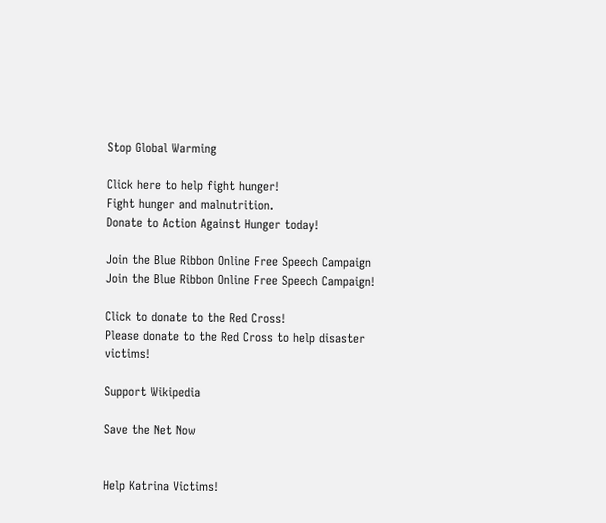Stop Global Warming

Click here to help fight hunger!
Fight hunger and malnutrition.
Donate to Action Against Hunger today!

Join the Blue Ribbon Online Free Speech Campaign
Join the Blue Ribbon Online Free Speech Campaign!

Click to donate to the Red Cross!
Please donate to the Red Cross to help disaster victims!

Support Wikipedia

Save the Net Now


Help Katrina Victims!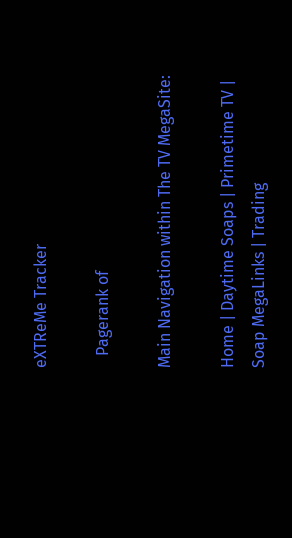eXTReMe Tracker

   Pagerank of

Main Navigation within The TV MegaSite:

Home | Daytime Soaps | Primetime TV | Soap MegaLinks | Trading